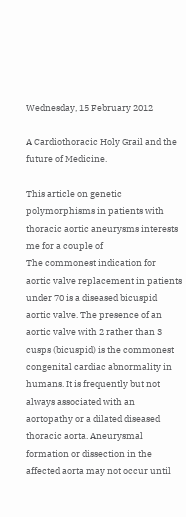Wednesday, 15 February 2012

A Cardiothoracic Holy Grail and the future of Medicine.

This article on genetic polymorphisms in patients with thoracic aortic aneurysms interests me for a couple of
The commonest indication for aortic valve replacement in patients under 70 is a diseased bicuspid aortic valve. The presence of an aortic valve with 2 rather than 3 cusps (bicuspid) is the commonest congenital cardiac abnormality in humans. It is frequently but not always associated with an aortopathy or a dilated diseased thoracic aorta. Aneurysmal formation or dissection in the affected aorta may not occur until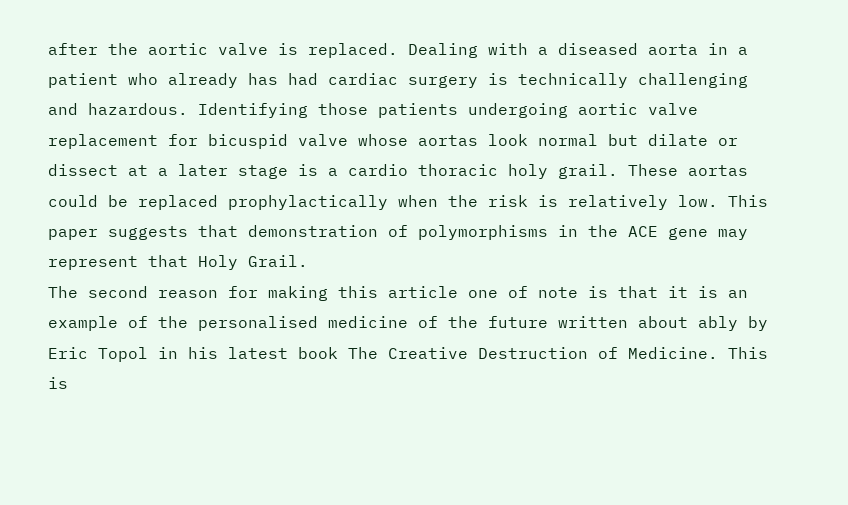after the aortic valve is replaced. Dealing with a diseased aorta in a patient who already has had cardiac surgery is technically challenging and hazardous. Identifying those patients undergoing aortic valve replacement for bicuspid valve whose aortas look normal but dilate or dissect at a later stage is a cardio thoracic holy grail. These aortas could be replaced prophylactically when the risk is relatively low. This paper suggests that demonstration of polymorphisms in the ACE gene may represent that Holy Grail.
The second reason for making this article one of note is that it is an example of the personalised medicine of the future written about ably by Eric Topol in his latest book The Creative Destruction of Medicine. This is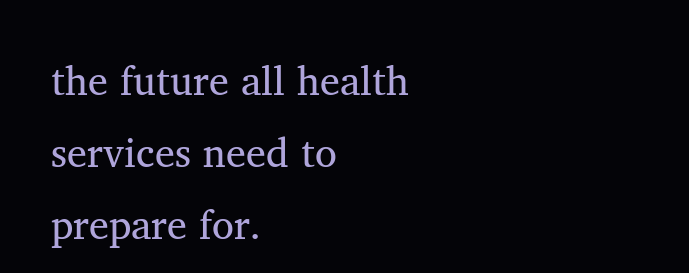the future all health services need to prepare for.